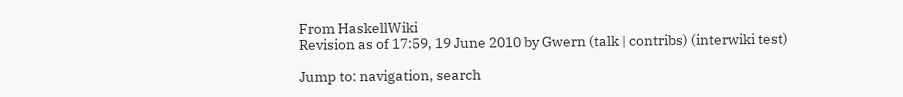From HaskellWiki
Revision as of 17:59, 19 June 2010 by Gwern (talk | contribs) (interwiki test)

Jump to: navigation, search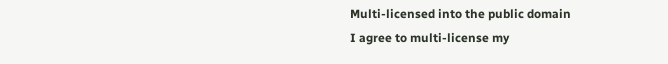Multi-licensed into the public domain
I agree to multi-license my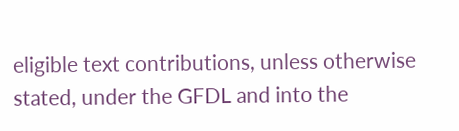eligible text contributions, unless otherwise stated, under the GFDL and into the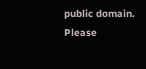public domain. Please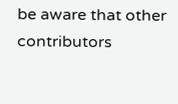be aware that other contributors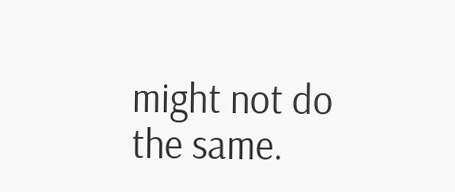might not do the same.